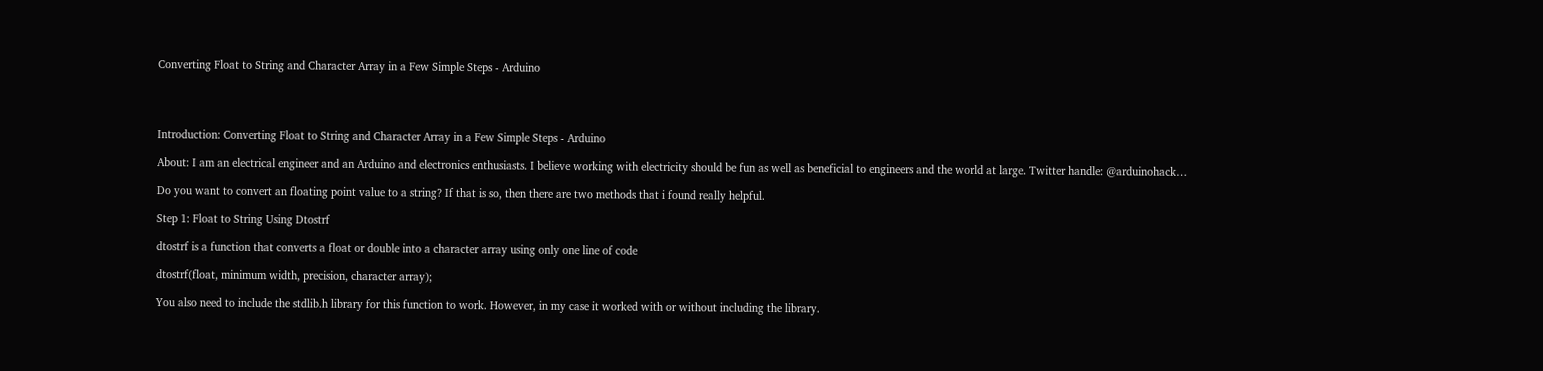Converting Float to String and Character Array in a Few Simple Steps - Arduino




Introduction: Converting Float to String and Character Array in a Few Simple Steps - Arduino

About: I am an electrical engineer and an Arduino and electronics enthusiasts. I believe working with electricity should be fun as well as beneficial to engineers and the world at large. Twitter handle: @arduinohack…

Do you want to convert an floating point value to a string? If that is so, then there are two methods that i found really helpful.

Step 1: Float to String Using Dtostrf

dtostrf is a function that converts a float or double into a character array using only one line of code

dtostrf(float, minimum width, precision, character array);

You also need to include the stdlib.h library for this function to work. However, in my case it worked with or without including the library.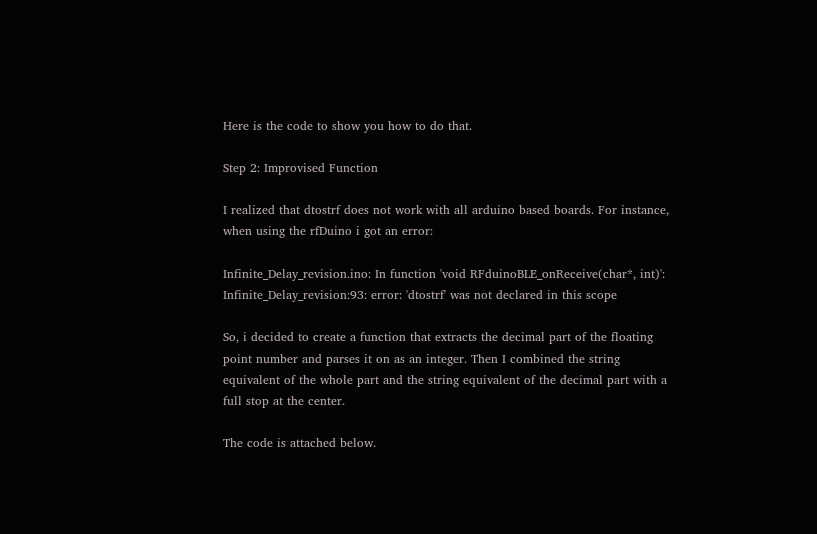Here is the code to show you how to do that.

Step 2: Improvised Function

I realized that dtostrf does not work with all arduino based boards. For instance, when using the rfDuino i got an error:

Infinite_Delay_revision.ino: In function 'void RFduinoBLE_onReceive(char*, int)':
Infinite_Delay_revision:93: error: 'dtostrf' was not declared in this scope

So, i decided to create a function that extracts the decimal part of the floating point number and parses it on as an integer. Then I combined the string equivalent of the whole part and the string equivalent of the decimal part with a full stop at the center.

The code is attached below.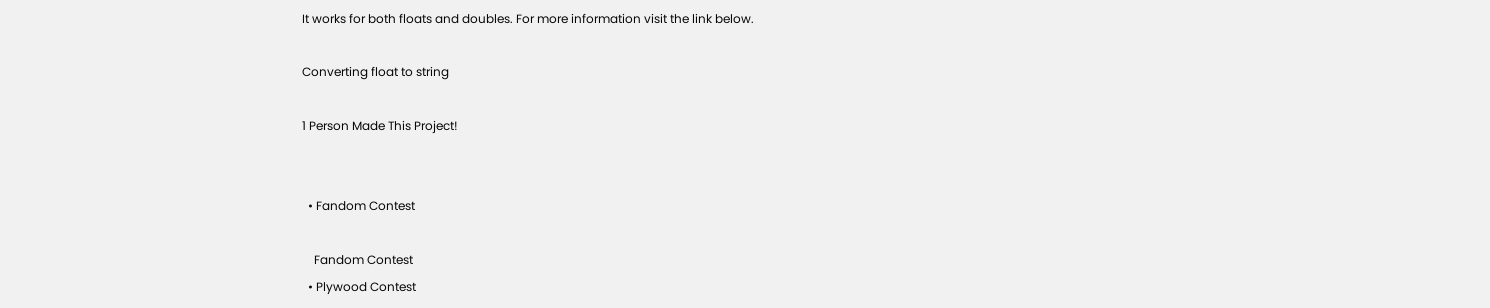It works for both floats and doubles. For more information visit the link below.

Converting float to string

1 Person Made This Project!


  • Fandom Contest

    Fandom Contest
  • Plywood Contest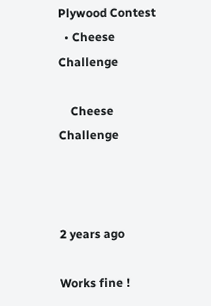Plywood Contest
  • Cheese Challenge

    Cheese Challenge



2 years ago

Works fine !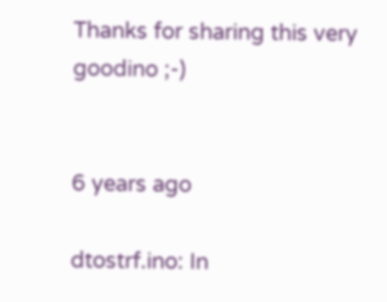Thanks for sharing this very goodino ;-)


6 years ago

dtostrf.ino: In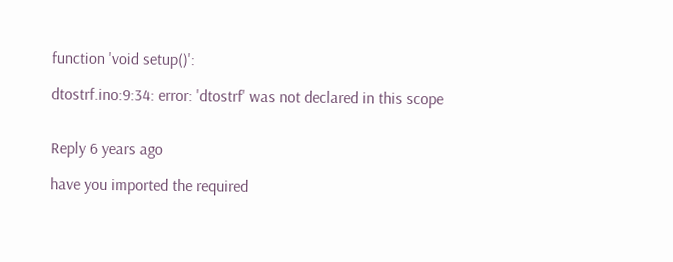function 'void setup()':

dtostrf.ino:9:34: error: 'dtostrf' was not declared in this scope


Reply 6 years ago

have you imported the required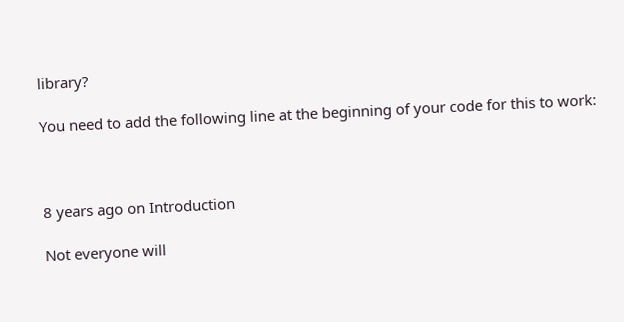library?

You need to add the following line at the beginning of your code for this to work:



8 years ago on Introduction

Not everyone will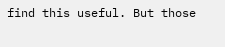find this useful. But those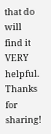that do will find it VERY helpful. Thanks for sharing!